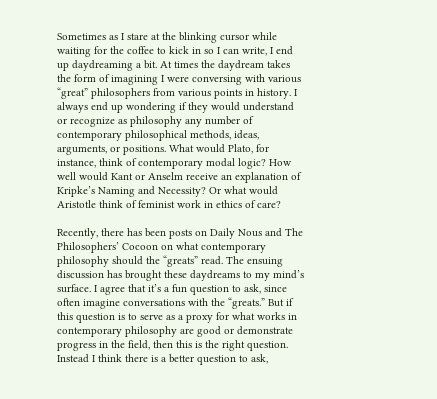Sometimes as I stare at the blinking cursor while waiting for the coffee to kick in so I can write, I end up daydreaming a bit. At times the daydream takes the form of imagining I were conversing with various “great” philosophers from various points in history. I always end up wondering if they would understand or recognize as philosophy any number of contemporary philosophical methods, ideas, arguments, or positions. What would Plato, for instance, think of contemporary modal logic? How well would Kant or Anselm receive an explanation of Kripke’s Naming and Necessity? Or what would Aristotle think of feminist work in ethics of care?

Recently, there has been posts on Daily Nous and The Philosophers’ Cocoon on what contemporary philosophy should the “greats” read. The ensuing discussion has brought these daydreams to my mind’s surface. I agree that it’s a fun question to ask, since often imagine conversations with the “greats.” But if this question is to serve as a proxy for what works in contemporary philosophy are good or demonstrate progress in the field, then this is the right question. Instead I think there is a better question to ask,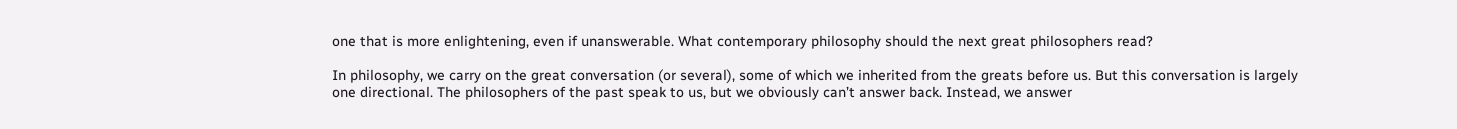one that is more enlightening, even if unanswerable. What contemporary philosophy should the next great philosophers read?

In philosophy, we carry on the great conversation (or several), some of which we inherited from the greats before us. But this conversation is largely one directional. The philosophers of the past speak to us, but we obviously can’t answer back. Instead, we answer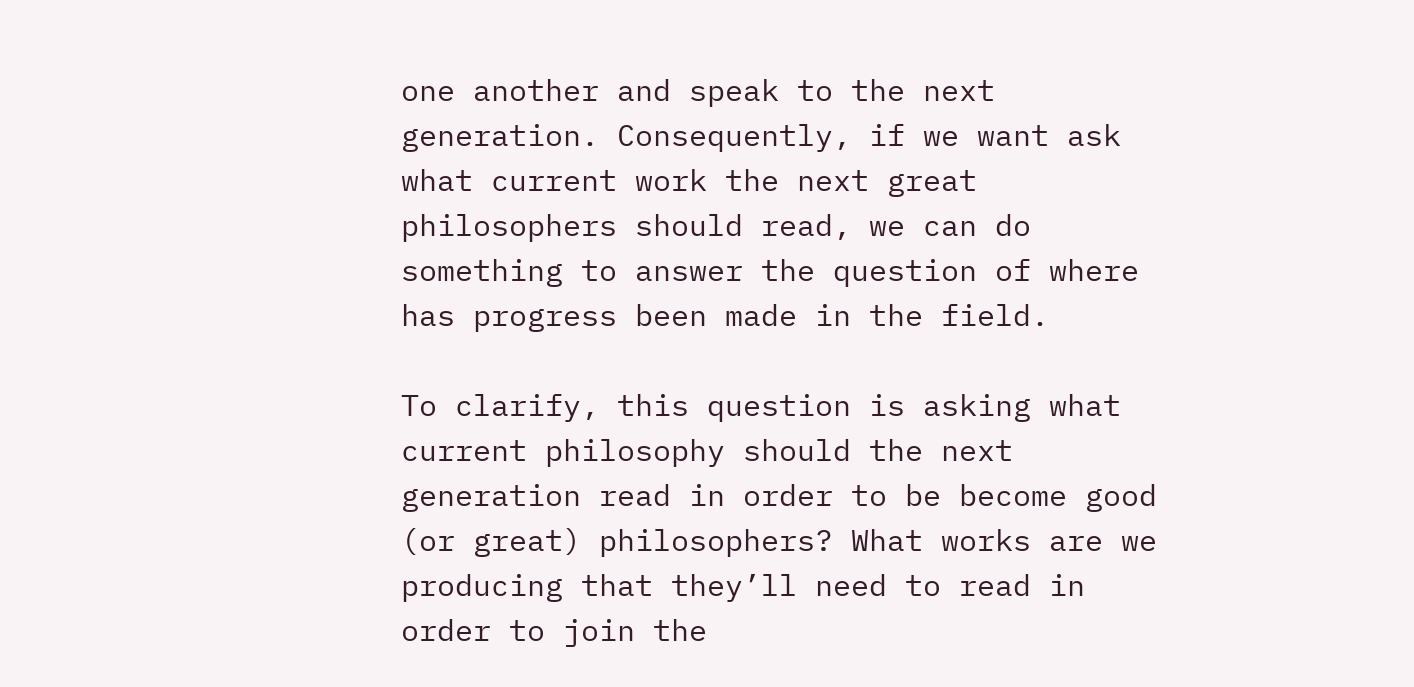one another and speak to the next generation. Consequently, if we want ask what current work the next great philosophers should read, we can do something to answer the question of where has progress been made in the field.

To clarify, this question is asking what current philosophy should the next generation read in order to be become good (or great) philosophers? What works are we producing that they’ll need to read in order to join the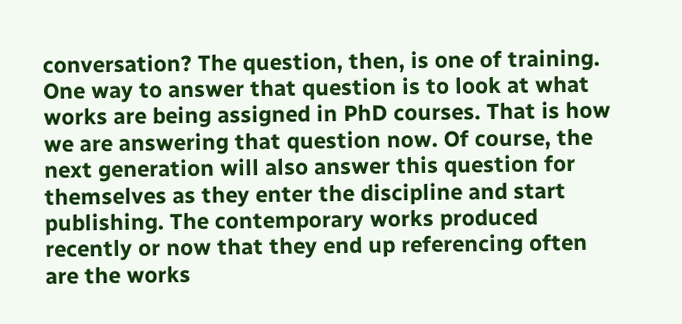conversation? The question, then, is one of training. One way to answer that question is to look at what works are being assigned in PhD courses. That is how we are answering that question now. Of course, the next generation will also answer this question for themselves as they enter the discipline and start publishing. The contemporary works produced recently or now that they end up referencing often are the works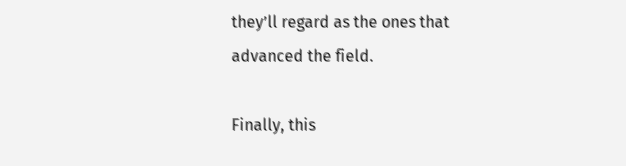they’ll regard as the ones that advanced the field.

Finally, this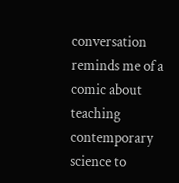conversation reminds me of a comic about teaching contemporary science to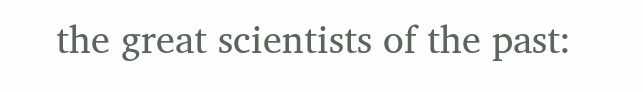the great scientists of the past: